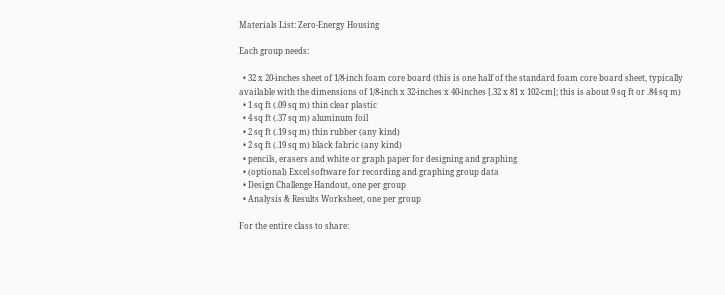Materials List: Zero-Energy Housing

Each group needs:

  • 32 x 20-inches sheet of 1/8-inch foam core board (this is one half of the standard foam core board sheet, typically available with the dimensions of 1/8-inch x 32-inches x 40-inches [.32 x 81 x 102-cm]; this is about 9 sq ft or .84 sq m)
  • 1 sq ft (.09 sq m) thin clear plastic
  • 4 sq ft (.37 sq m) aluminum foil
  • 2 sq ft (.19 sq m) thin rubber (any kind)
  • 2 sq ft (.19 sq m) black fabric (any kind)
  • pencils, erasers and white or graph paper for designing and graphing
  • (optional) Excel software for recording and graphing group data
  • Design Challenge Handout, one per group
  • Analysis & Results Worksheet, one per group

For the entire class to share: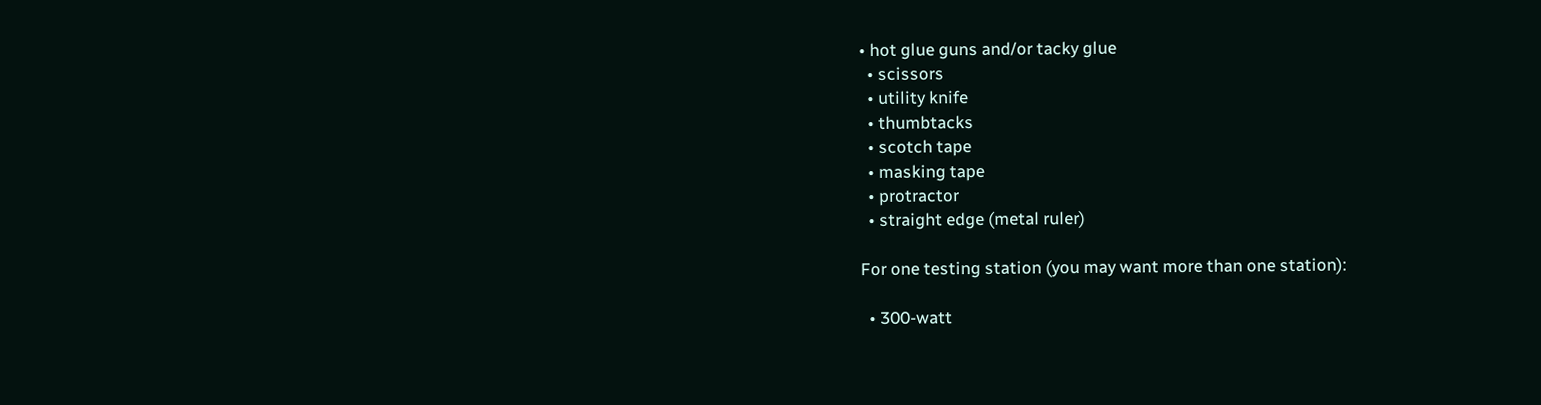• hot glue guns and/or tacky glue
  • scissors
  • utility knife
  • thumbtacks
  • scotch tape
  • masking tape
  • protractor
  • straight edge (metal ruler)

For one testing station (you may want more than one station):

  • 300-watt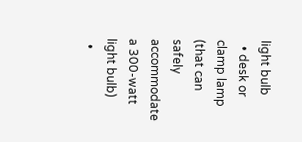light bulb
  • desk or clamp lamp (that can safely accommodate a 300-watt light bulb)
  •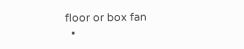floor or box fan
  •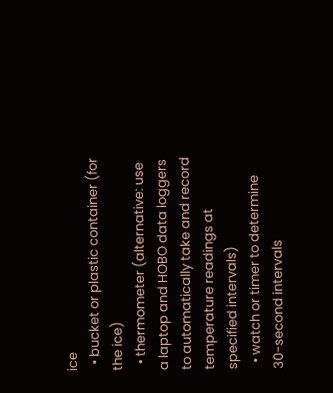ice
  • bucket or plastic container (for the ice)
  • thermometer (alternative: use a laptop and HOBO data loggers to automatically take and record temperature readings at specified intervals)
  • watch or timer to determine 30-second intervals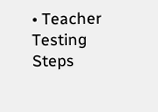• Teacher Testing Steps